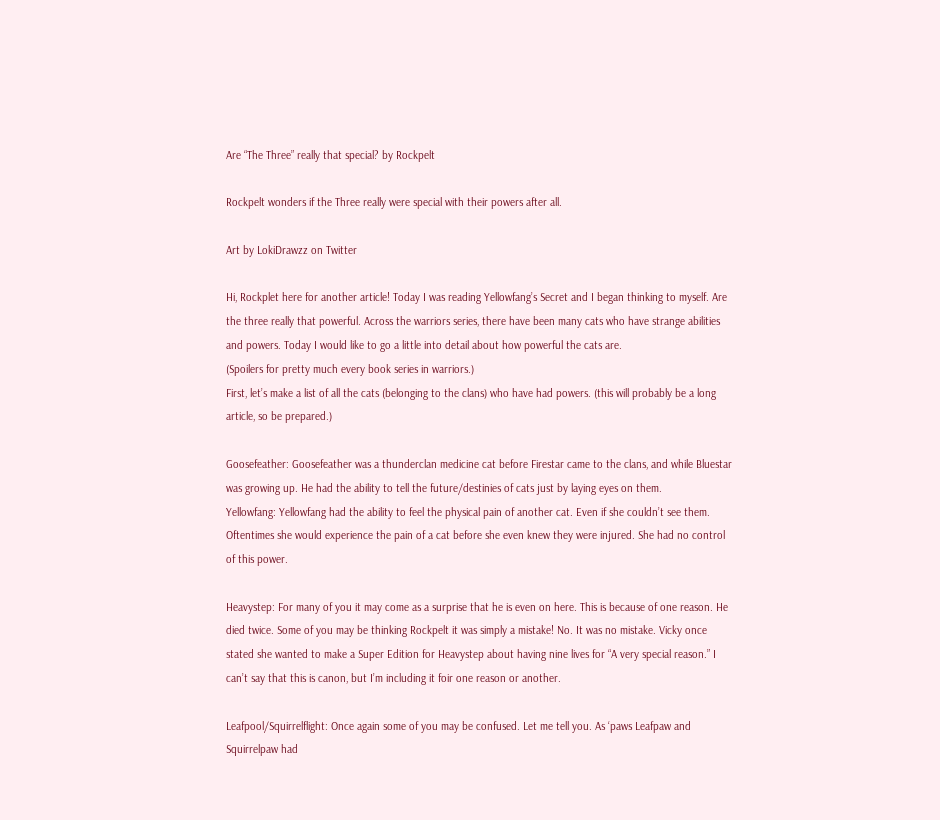Are “The Three” really that special? by Rockpelt

Rockpelt wonders if the Three really were special with their powers after all.

Art by LokiDrawzz on Twitter

Hi, Rockplet here for another article! Today I was reading Yellowfang’s Secret and I began thinking to myself. Are the three really that powerful. Across the warriors series, there have been many cats who have strange abilities and powers. Today I would like to go a little into detail about how powerful the cats are.
(Spoilers for pretty much every book series in warriors.)
First, let’s make a list of all the cats (belonging to the clans) who have had powers. (this will probably be a long article, so be prepared.)

Goosefeather: Goosefeather was a thunderclan medicine cat before Firestar came to the clans, and while Bluestar was growing up. He had the ability to tell the future/destinies of cats just by laying eyes on them.
Yellowfang: Yellowfang had the ability to feel the physical pain of another cat. Even if she couldn’t see them. Oftentimes she would experience the pain of a cat before she even knew they were injured. She had no control of this power.

Heavystep: For many of you it may come as a surprise that he is even on here. This is because of one reason. He died twice. Some of you may be thinking Rockpelt it was simply a mistake! No. It was no mistake. Vicky once stated she wanted to make a Super Edition for Heavystep about having nine lives for “A very special reason.” I can’t say that this is canon, but I’m including it foir one reason or another.

Leafpool/Squirrelflight: Once again some of you may be confused. Let me tell you. As ‘paws Leafpaw and Squirrelpaw had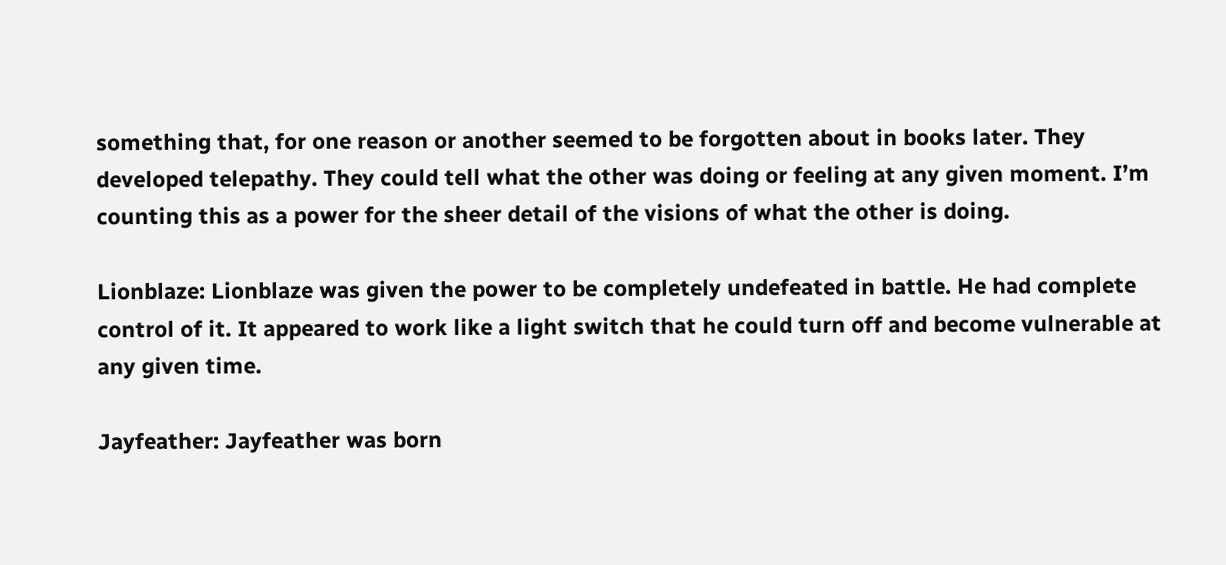something that, for one reason or another seemed to be forgotten about in books later. They developed telepathy. They could tell what the other was doing or feeling at any given moment. I’m counting this as a power for the sheer detail of the visions of what the other is doing.

Lionblaze: Lionblaze was given the power to be completely undefeated in battle. He had complete control of it. It appeared to work like a light switch that he could turn off and become vulnerable at any given time.

Jayfeather: Jayfeather was born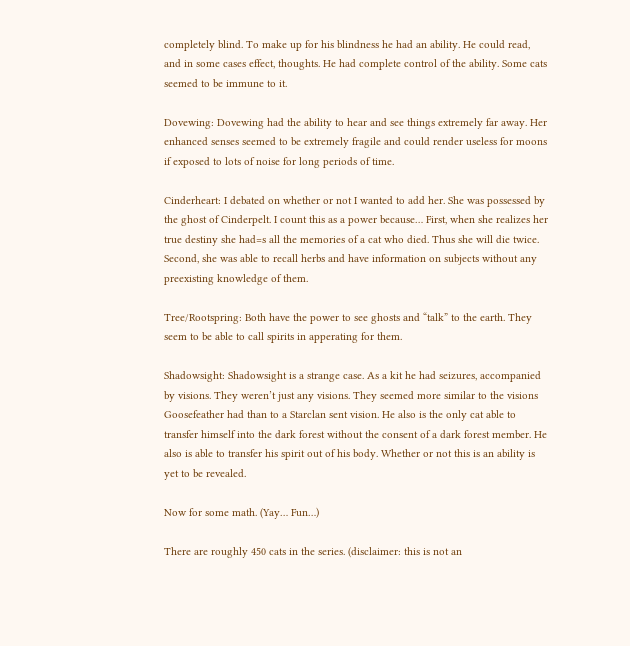completely blind. To make up for his blindness he had an ability. He could read, and in some cases effect, thoughts. He had complete control of the ability. Some cats seemed to be immune to it.

Dovewing: Dovewing had the ability to hear and see things extremely far away. Her enhanced senses seemed to be extremely fragile and could render useless for moons if exposed to lots of noise for long periods of time.

Cinderheart: I debated on whether or not I wanted to add her. She was possessed by the ghost of Cinderpelt. I count this as a power because… First, when she realizes her true destiny she had=s all the memories of a cat who died. Thus she will die twice. Second, she was able to recall herbs and have information on subjects without any preexisting knowledge of them.

Tree/Rootspring: Both have the power to see ghosts and “talk” to the earth. They seem to be able to call spirits in apperating for them.

Shadowsight: Shadowsight is a strange case. As a kit he had seizures, accompanied by visions. They weren’t just any visions. They seemed more similar to the visions Goosefeather had than to a Starclan sent vision. He also is the only cat able to transfer himself into the dark forest without the consent of a dark forest member. He also is able to transfer his spirit out of his body. Whether or not this is an ability is yet to be revealed.

Now for some math. (Yay… Fun…)

There are roughly 450 cats in the series. (disclaimer: this is not an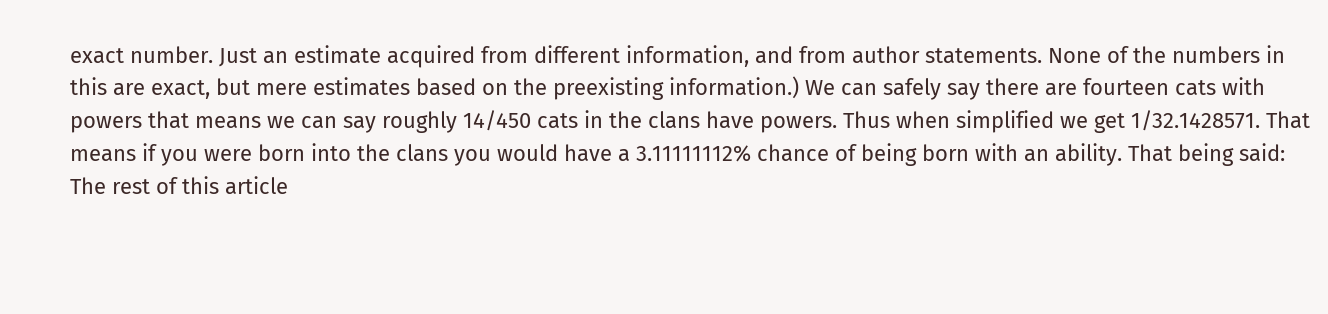exact number. Just an estimate acquired from different information, and from author statements. None of the numbers in this are exact, but mere estimates based on the preexisting information.) We can safely say there are fourteen cats with powers that means we can say roughly 14/450 cats in the clans have powers. Thus when simplified we get 1/32.1428571. That means if you were born into the clans you would have a 3.11111112% chance of being born with an ability. That being said:
The rest of this article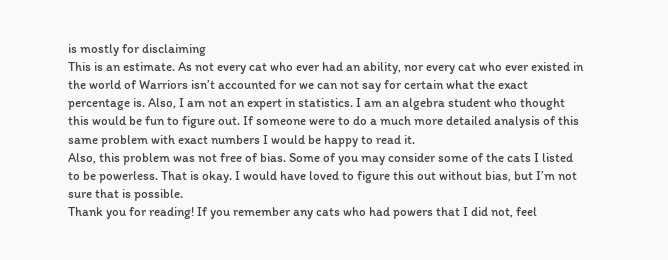is mostly for disclaiming
This is an estimate. As not every cat who ever had an ability, nor every cat who ever existed in the world of Warriors isn’t accounted for we can not say for certain what the exact percentage is. Also, I am not an expert in statistics. I am an algebra student who thought this would be fun to figure out. If someone were to do a much more detailed analysis of this same problem with exact numbers I would be happy to read it.
Also, this problem was not free of bias. Some of you may consider some of the cats I listed to be powerless. That is okay. I would have loved to figure this out without bias, but I’m not sure that is possible.
Thank you for reading! If you remember any cats who had powers that I did not, feel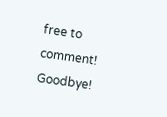free to comment! Goodbye!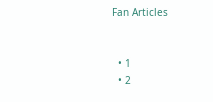Fan Articles


  • 1
  • 2